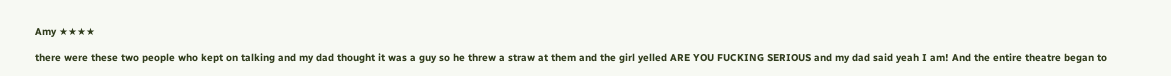Amy ★★★★

there were these two people who kept on talking and my dad thought it was a guy so he threw a straw at them and the girl yelled ARE YOU FUCKING SERIOUS and my dad said yeah I am! And the entire theatre began to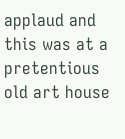applaud and this was at a pretentious old art house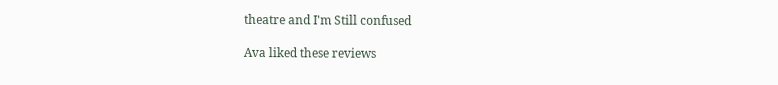theatre and I'm Still confused

Ava liked these reviews